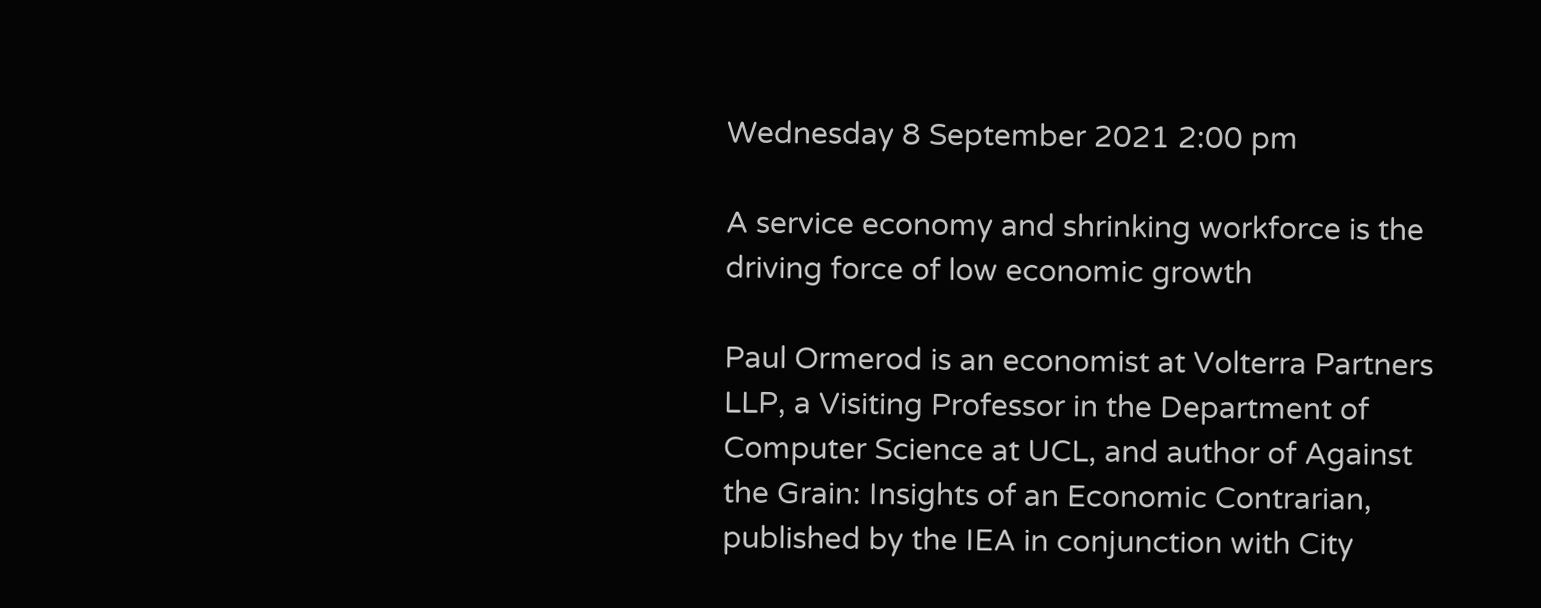Wednesday 8 September 2021 2:00 pm

A service economy and shrinking workforce is the driving force of low economic growth

Paul Ormerod is an economist at Volterra Partners LLP, a Visiting Professor in the Department of Computer Science at UCL, and author of Against the Grain: Insights of an Economic Contrarian, published by the IEA in conjunction with City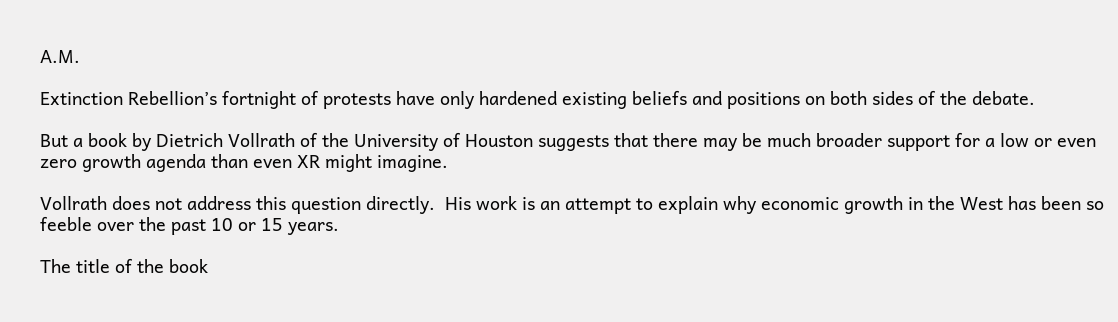A.M.

Extinction Rebellion’s fortnight of protests have only hardened existing beliefs and positions on both sides of the debate.

But a book by Dietrich Vollrath of the University of Houston suggests that there may be much broader support for a low or even zero growth agenda than even XR might imagine.

Vollrath does not address this question directly.  His work is an attempt to explain why economic growth in the West has been so feeble over the past 10 or 15 years.

The title of the book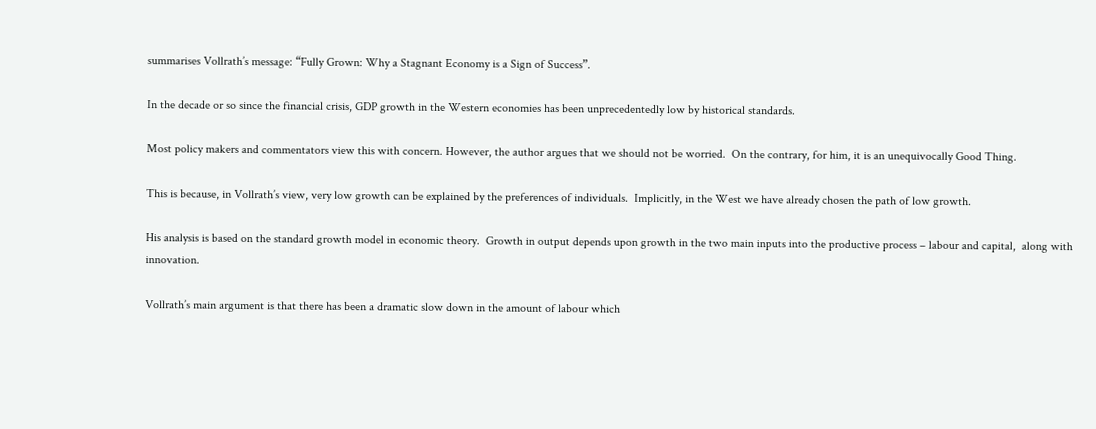summarises Vollrath’s message: “Fully Grown: Why a Stagnant Economy is a Sign of Success”.

In the decade or so since the financial crisis, GDP growth in the Western economies has been unprecedentedly low by historical standards.

Most policy makers and commentators view this with concern. However, the author argues that we should not be worried.  On the contrary, for him, it is an unequivocally Good Thing.

This is because, in Vollrath’s view, very low growth can be explained by the preferences of individuals.  Implicitly, in the West we have already chosen the path of low growth.

His analysis is based on the standard growth model in economic theory.  Growth in output depends upon growth in the two main inputs into the productive process – labour and capital,  along with innovation.

Vollrath’s main argument is that there has been a dramatic slow down in the amount of labour which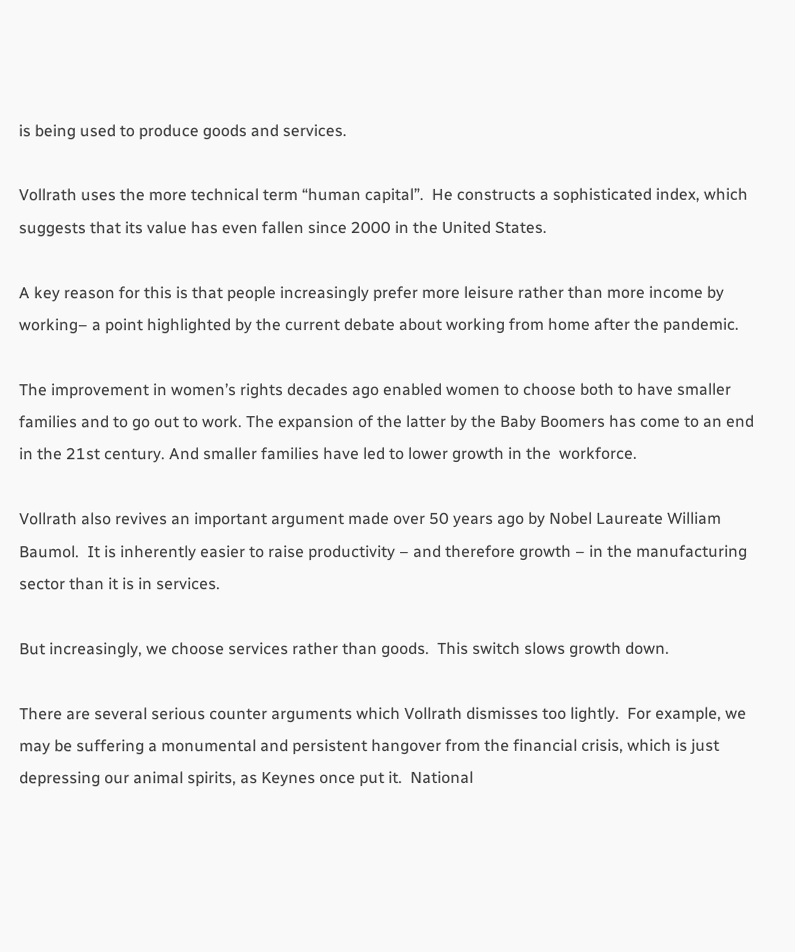is being used to produce goods and services.

Vollrath uses the more technical term “human capital”.  He constructs a sophisticated index, which suggests that its value has even fallen since 2000 in the United States.

A key reason for this is that people increasingly prefer more leisure rather than more income by working– a point highlighted by the current debate about working from home after the pandemic.

The improvement in women’s rights decades ago enabled women to choose both to have smaller families and to go out to work. The expansion of the latter by the Baby Boomers has come to an end in the 21st century. And smaller families have led to lower growth in the  workforce.

Vollrath also revives an important argument made over 50 years ago by Nobel Laureate William Baumol.  It is inherently easier to raise productivity – and therefore growth – in the manufacturing sector than it is in services.

But increasingly, we choose services rather than goods.  This switch slows growth down.

There are several serious counter arguments which Vollrath dismisses too lightly.  For example, we may be suffering a monumental and persistent hangover from the financial crisis, which is just depressing our animal spirits, as Keynes once put it.  National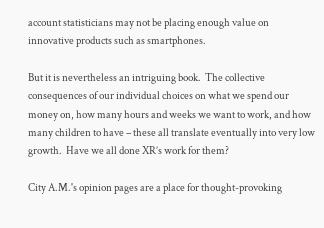account statisticians may not be placing enough value on innovative products such as smartphones.

But it is nevertheless an intriguing book.  The collective consequences of our individual choices on what we spend our money on, how many hours and weeks we want to work, and how many children to have – these all translate eventually into very low growth.  Have we all done XR’s work for them?

City A.M.'s opinion pages are a place for thought-provoking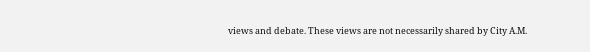views and debate. These views are not necessarily shared by City A.M.